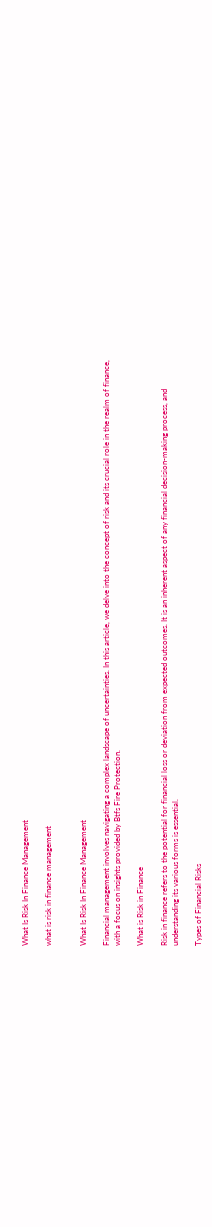What Is Risk In Finance Management

what is risk in finance management


What Is Risk In Finance Management

Financial management involves navigating a complex landscape of uncertainties. In this article, we delve into the concept of risk and its crucial role in the realm of finance, with a focus on insights provided by Btfs Fire Protection.

What is Risk in Finance

Risk in finance refers to the potential for financial loss or deviation from expected outcomes. It is an inherent aspect of any financial decision-making process, and understanding its various forms is essential.

Types of Financial Risks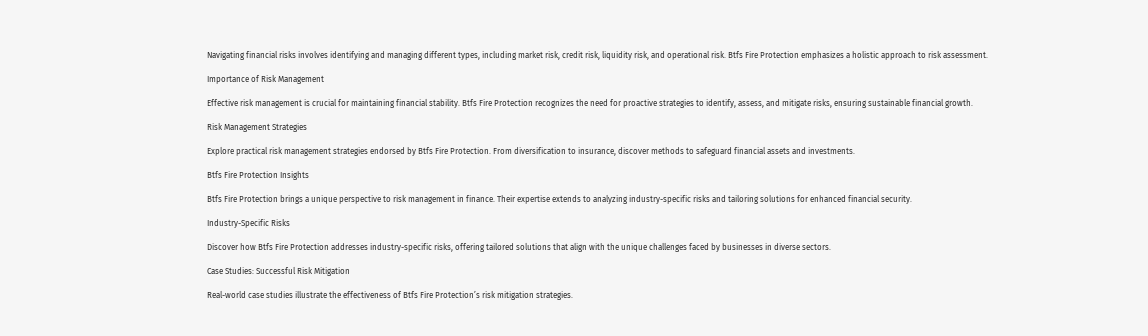Navigating financial risks involves identifying and managing different types, including market risk, credit risk, liquidity risk, and operational risk. Btfs Fire Protection emphasizes a holistic approach to risk assessment.

Importance of Risk Management

Effective risk management is crucial for maintaining financial stability. Btfs Fire Protection recognizes the need for proactive strategies to identify, assess, and mitigate risks, ensuring sustainable financial growth.

Risk Management Strategies

Explore practical risk management strategies endorsed by Btfs Fire Protection. From diversification to insurance, discover methods to safeguard financial assets and investments.

Btfs Fire Protection Insights

Btfs Fire Protection brings a unique perspective to risk management in finance. Their expertise extends to analyzing industry-specific risks and tailoring solutions for enhanced financial security.

Industry-Specific Risks

Discover how Btfs Fire Protection addresses industry-specific risks, offering tailored solutions that align with the unique challenges faced by businesses in diverse sectors.

Case Studies: Successful Risk Mitigation

Real-world case studies illustrate the effectiveness of Btfs Fire Protection’s risk mitigation strategies.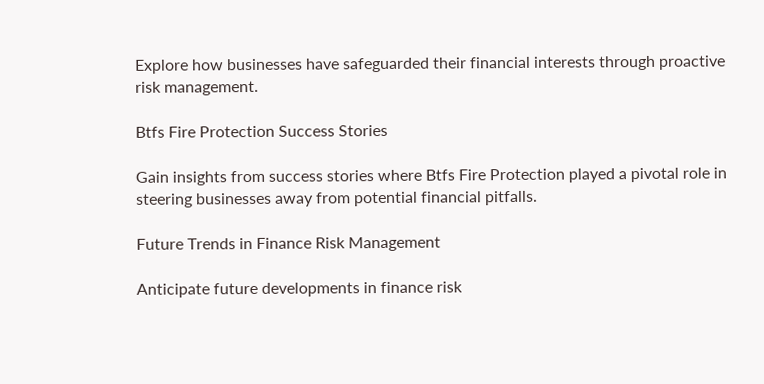Explore how businesses have safeguarded their financial interests through proactive risk management.

Btfs Fire Protection Success Stories

Gain insights from success stories where Btfs Fire Protection played a pivotal role in steering businesses away from potential financial pitfalls.

Future Trends in Finance Risk Management

Anticipate future developments in finance risk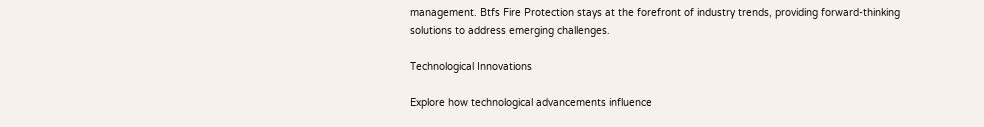management. Btfs Fire Protection stays at the forefront of industry trends, providing forward-thinking solutions to address emerging challenges.

Technological Innovations

Explore how technological advancements influence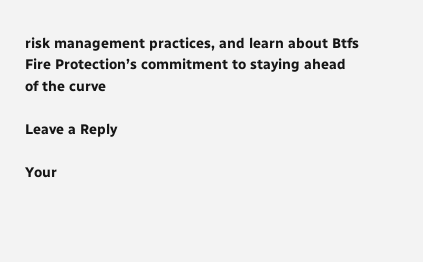risk management practices, and learn about Btfs Fire Protection’s commitment to staying ahead of the curve

Leave a Reply

Your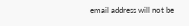email address will not be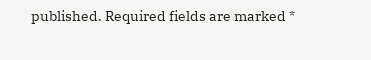published. Required fields are marked *